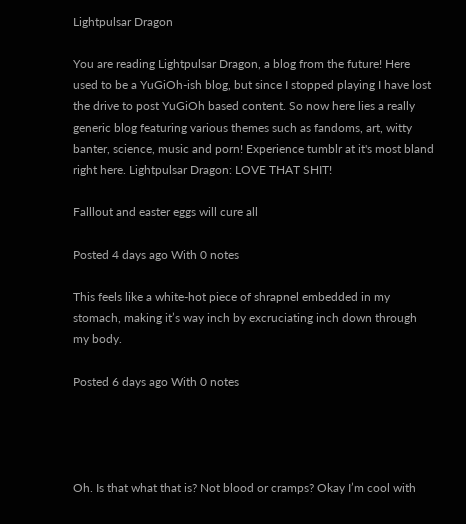Lightpulsar Dragon

You are reading Lightpulsar Dragon, a blog from the future! Here used to be a YuGiOh-ish blog, but since I stopped playing I have lost the drive to post YuGiOh based content. So now here lies a really generic blog featuring various themes such as fandoms, art, witty banter, science, music and porn! Experience tumblr at it's most bland right here. Lightpulsar Dragon: LOVE THAT SHIT!

Falllout and easter eggs will cure all

Posted 4 days ago With 0 notes

This feels like a white-hot piece of shrapnel embedded in my stomach, making it’s way inch by excruciating inch down through my body.

Posted 6 days ago With 0 notes




Oh. Is that what that is? Not blood or cramps? Okay I’m cool with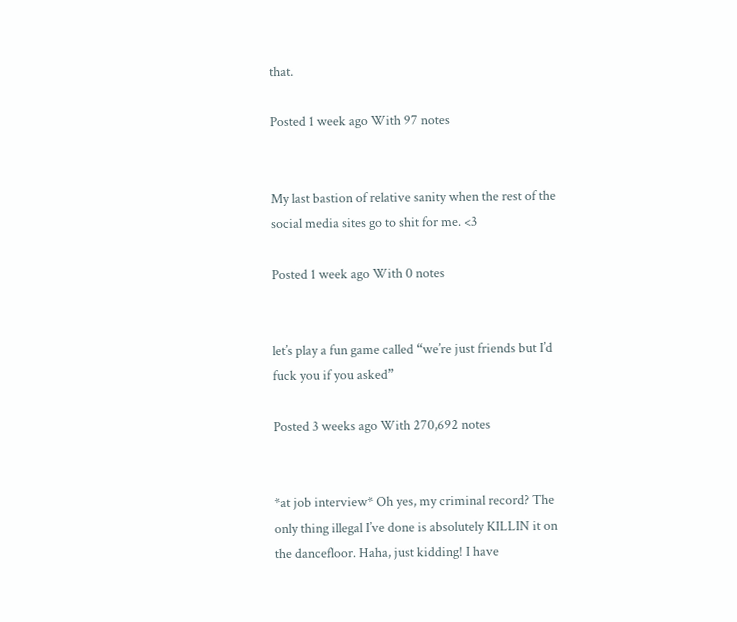that.

Posted 1 week ago With 97 notes


My last bastion of relative sanity when the rest of the social media sites go to shit for me. <3

Posted 1 week ago With 0 notes


let’s play a fun game called “we’re just friends but I’d fuck you if you asked”

Posted 3 weeks ago With 270,692 notes


*at job interview* Oh yes, my criminal record? The only thing illegal I’ve done is absolutely KILLIN it on the dancefloor. Haha, just kidding! I have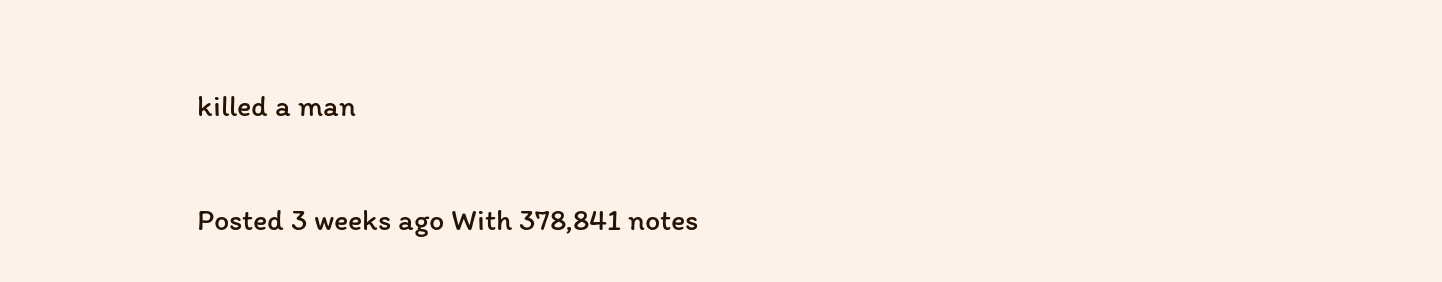killed a man

Posted 3 weeks ago With 378,841 notes